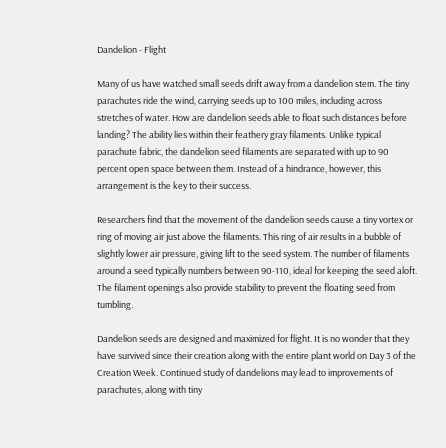Dandelion - Flight

Many of us have watched small seeds drift away from a dandelion stem. The tiny parachutes ride the wind, carrying seeds up to 100 miles, including across stretches of water. How are dandelion seeds able to float such distances before landing? The ability lies within their feathery gray filaments. Unlike typical parachute fabric, the dandelion seed filaments are separated with up to 90 percent open space between them. Instead of a hindrance, however, this arrangement is the key to their success.

Researchers find that the movement of the dandelion seeds cause a tiny vortex or ring of moving air just above the filaments. This ring of air results in a bubble of slightly lower air pressure, giving lift to the seed system. The number of filaments around a seed typically numbers between 90-110, ideal for keeping the seed aloft. The filament openings also provide stability to prevent the floating seed from tumbling.

Dandelion seeds are designed and maximized for flight. It is no wonder that they have survived since their creation along with the entire plant world on Day 3 of the Creation Week. Continued study of dandelions may lead to improvements of parachutes, along with tiny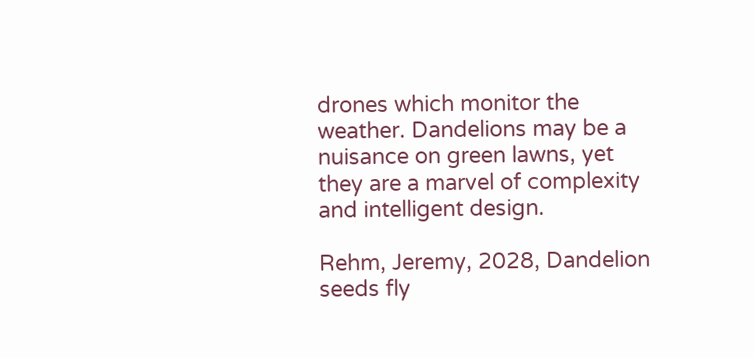drones which monitor the weather. Dandelions may be a nuisance on green lawns, yet they are a marvel of complexity and intelligent design.

Rehm, Jeremy, 2028, Dandelion seeds fly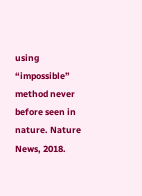using “impossible” method never before seen in nature. Nature News, 2018.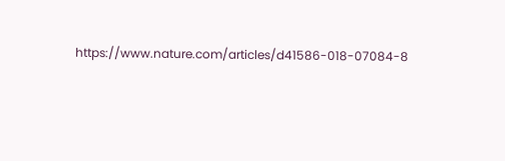https://www.nature.com/articles/d41586-018-07084-8